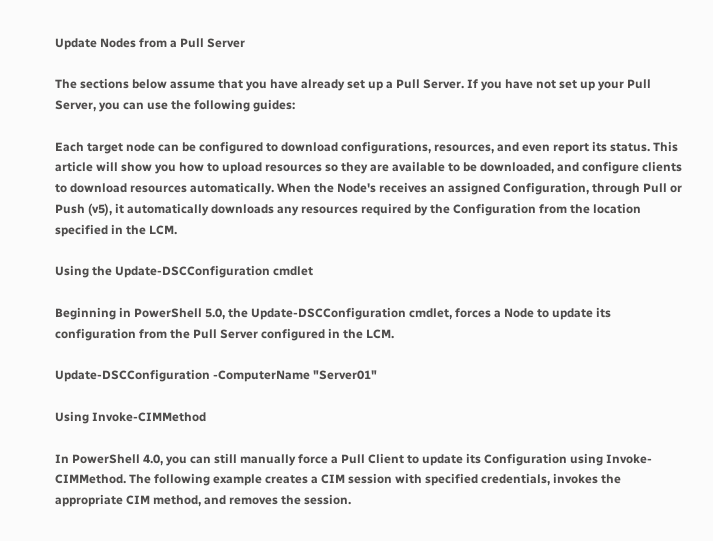Update Nodes from a Pull Server

The sections below assume that you have already set up a Pull Server. If you have not set up your Pull Server, you can use the following guides:

Each target node can be configured to download configurations, resources, and even report its status. This article will show you how to upload resources so they are available to be downloaded, and configure clients to download resources automatically. When the Node's receives an assigned Configuration, through Pull or Push (v5), it automatically downloads any resources required by the Configuration from the location specified in the LCM.

Using the Update-DSCConfiguration cmdlet

Beginning in PowerShell 5.0, the Update-DSCConfiguration cmdlet, forces a Node to update its configuration from the Pull Server configured in the LCM.

Update-DSCConfiguration -ComputerName "Server01"

Using Invoke-CIMMethod

In PowerShell 4.0, you can still manually force a Pull Client to update its Configuration using Invoke-CIMMethod. The following example creates a CIM session with specified credentials, invokes the appropriate CIM method, and removes the session.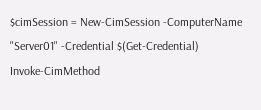$cimSession = New-CimSession -ComputerName "Server01" -Credential $(Get-Credential)
Invoke-CimMethod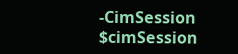-CimSession $cimSession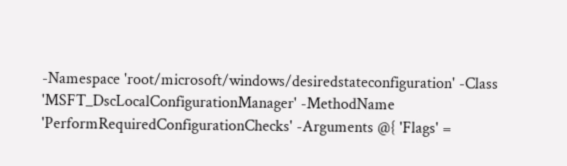-Namespace 'root/microsoft/windows/desiredstateconfiguration' -Class 'MSFT_DscLocalConfigurationManager' -MethodName 'PerformRequiredConfigurationChecks' -Arguments @{ 'Flags' =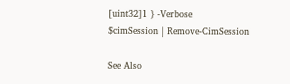[uint32]1 } -Verbose
$cimSession | Remove-CimSession

See Also